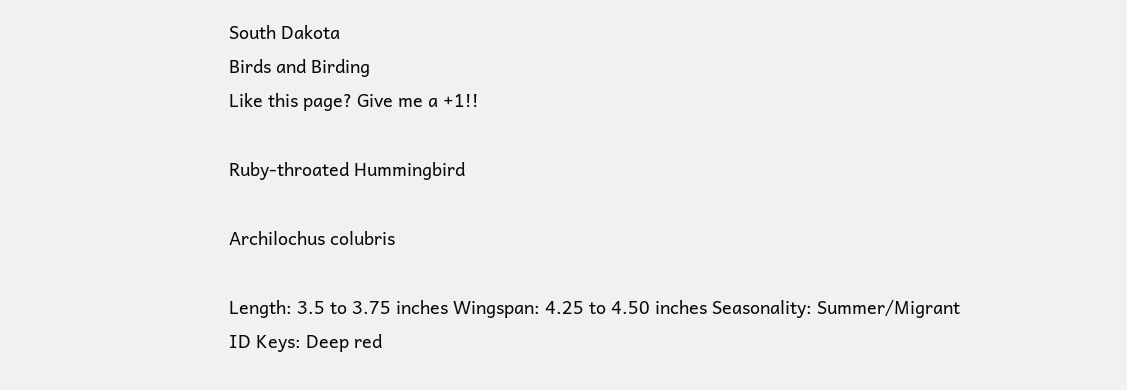South Dakota
Birds and Birding
Like this page? Give me a +1!!

Ruby-throated Hummingbird

Archilochus colubris

Length: 3.5 to 3.75 inches Wingspan: 4.25 to 4.50 inches Seasonality: Summer/Migrant
ID Keys: Deep red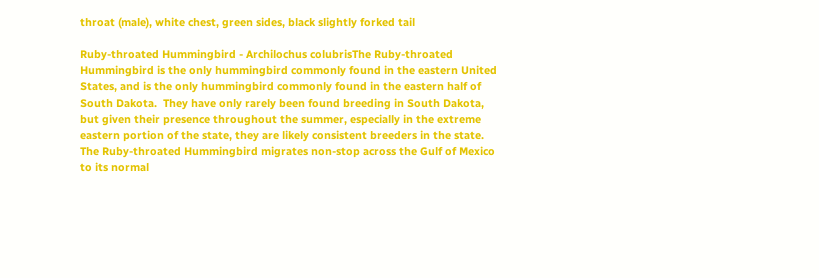throat (male), white chest, green sides, black slightly forked tail

Ruby-throated Hummingbird - Archilochus colubrisThe Ruby-throated Hummingbird is the only hummingbird commonly found in the eastern United States, and is the only hummingbird commonly found in the eastern half of South Dakota.  They have only rarely been found breeding in South Dakota, but given their presence throughout the summer, especially in the extreme eastern portion of the state, they are likely consistent breeders in the state.  The Ruby-throated Hummingbird migrates non-stop across the Gulf of Mexico to its normal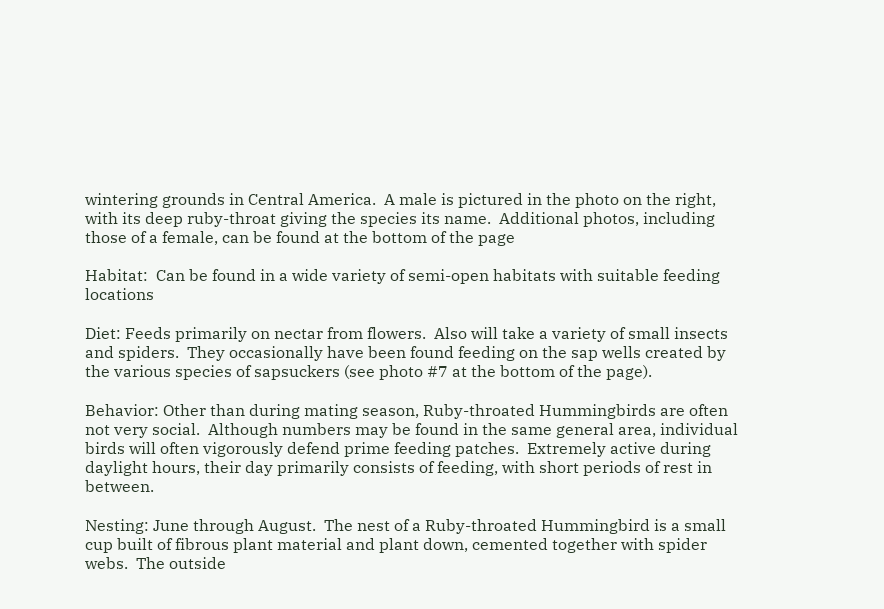wintering grounds in Central America.  A male is pictured in the photo on the right, with its deep ruby-throat giving the species its name.  Additional photos, including those of a female, can be found at the bottom of the page

Habitat:  Can be found in a wide variety of semi-open habitats with suitable feeding locations

Diet: Feeds primarily on nectar from flowers.  Also will take a variety of small insects and spiders.  They occasionally have been found feeding on the sap wells created by the various species of sapsuckers (see photo #7 at the bottom of the page).

Behavior: Other than during mating season, Ruby-throated Hummingbirds are often not very social.  Although numbers may be found in the same general area, individual birds will often vigorously defend prime feeding patches.  Extremely active during daylight hours, their day primarily consists of feeding, with short periods of rest in between.

Nesting: June through August.  The nest of a Ruby-throated Hummingbird is a small cup built of fibrous plant material and plant down, cemented together with spider webs.  The outside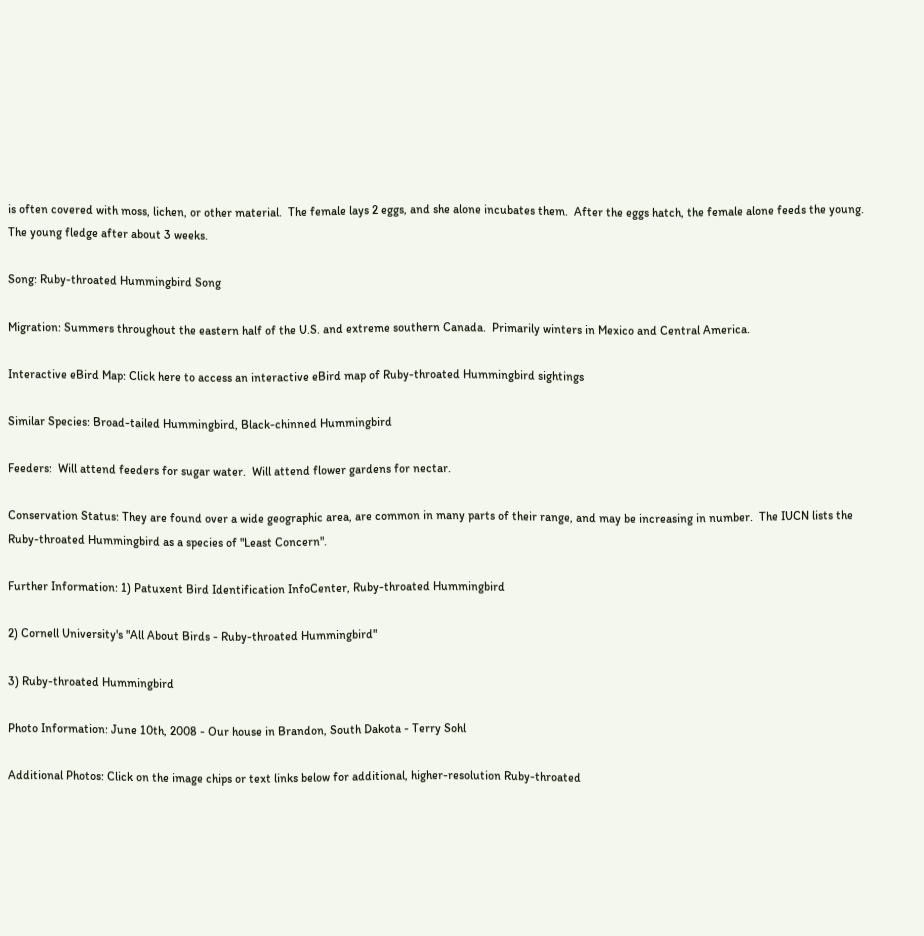is often covered with moss, lichen, or other material.  The female lays 2 eggs, and she alone incubates them.  After the eggs hatch, the female alone feeds the young. The young fledge after about 3 weeks.

Song: Ruby-throated Hummingbird Song

Migration: Summers throughout the eastern half of the U.S. and extreme southern Canada.  Primarily winters in Mexico and Central America.

Interactive eBird Map: Click here to access an interactive eBird map of Ruby-throated Hummingbird sightings

Similar Species: Broad-tailed Hummingbird, Black-chinned Hummingbird

Feeders:  Will attend feeders for sugar water.  Will attend flower gardens for nectar.

Conservation Status: They are found over a wide geographic area, are common in many parts of their range, and may be increasing in number.  The IUCN lists the Ruby-throated Hummingbird as a species of "Least Concern".

Further Information: 1) Patuxent Bird Identification InfoCenter, Ruby-throated Hummingbird

2) Cornell University's "All About Birds - Ruby-throated Hummingbird"

3) Ruby-throated Hummingbird

Photo Information: June 10th, 2008 - Our house in Brandon, South Dakota - Terry Sohl

Additional Photos: Click on the image chips or text links below for additional, higher-resolution Ruby-throated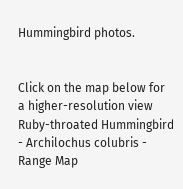Hummingbird photos.


Click on the map below for a higher-resolution view
Ruby-throated Hummingbird - Archilochus colubris - Range Map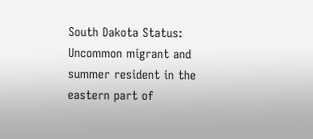South Dakota Status: Uncommon migrant and summer resident in the eastern part of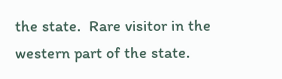the state.  Rare visitor in the western part of the state.